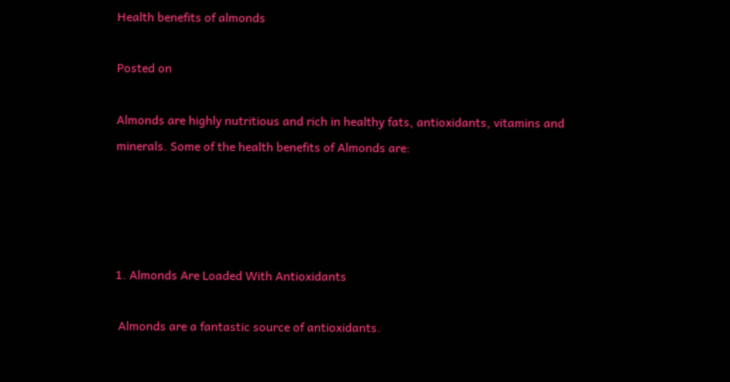Health benefits of almonds

Posted on

Almonds are highly nutritious and rich in healthy fats, antioxidants, vitamins and minerals. Some of the health benefits of Almonds are:




1. Almonds Are Loaded With Antioxidants

 Almonds are a fantastic source of antioxidants.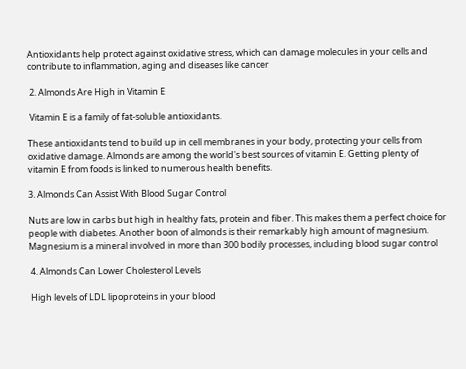Antioxidants help protect against oxidative stress, which can damage molecules in your cells and contribute to inflammation, aging and diseases like cancer

 2. Almonds Are High in Vitamin E

 Vitamin E is a family of fat-soluble antioxidants.

These antioxidants tend to build up in cell membranes in your body, protecting your cells from oxidative damage. Almonds are among the world's best sources of vitamin E. Getting plenty of vitamin E from foods is linked to numerous health benefits.

3. Almonds Can Assist With Blood Sugar Control

Nuts are low in carbs but high in healthy fats, protein and fiber. This makes them a perfect choice for people with diabetes. Another boon of almonds is their remarkably high amount of magnesium. Magnesium is a mineral involved in more than 300 bodily processes, including blood sugar control

 4. Almonds Can Lower Cholesterol Levels

 High levels of LDL lipoproteins in your blood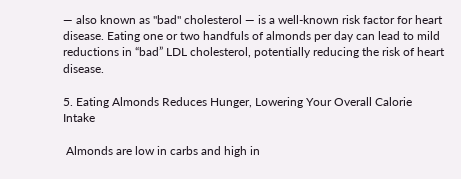— also known as "bad" cholesterol — is a well-known risk factor for heart disease. Eating one or two handfuls of almonds per day can lead to mild reductions in “bad” LDL cholesterol, potentially reducing the risk of heart disease.

5. Eating Almonds Reduces Hunger, Lowering Your Overall Calorie Intake

 Almonds are low in carbs and high in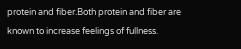protein and fiber.Both protein and fiber are known to increase feelings of fullness.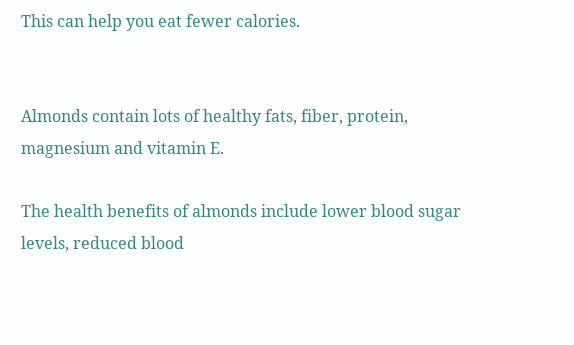This can help you eat fewer calories.


Almonds contain lots of healthy fats, fiber, protein, magnesium and vitamin E.

The health benefits of almonds include lower blood sugar levels, reduced blood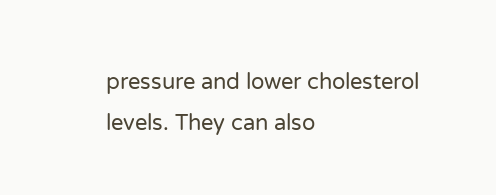pressure and lower cholesterol levels. They can also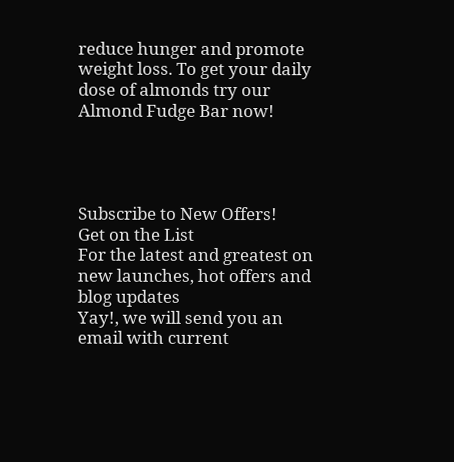reduce hunger and promote weight loss. To get your daily dose of almonds try our Almond Fudge Bar now!




Subscribe to New Offers!
Get on the List
For the latest and greatest on new launches, hot offers and blog updates
Yay!, we will send you an email with current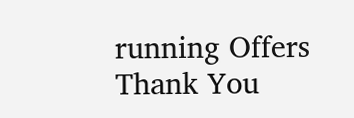running Offers
Thank You